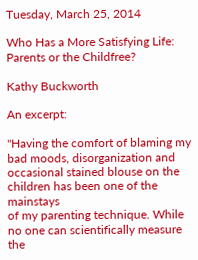Tuesday, March 25, 2014

Who Has a More Satisfying Life: Parents or the Childfree?

Kathy Buckworth

An excerpt:

"Having the comfort of blaming my bad moods, disorganization and
occasional stained blouse on the children has been one of the mainstays
of my parenting technique. While no one can scientifically measure the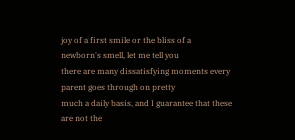joy of a first smile or the bliss of a newborn's smell, let me tell you
there are many dissatisfying moments every parent goes through on pretty
much a daily basis, and I guarantee that these are not the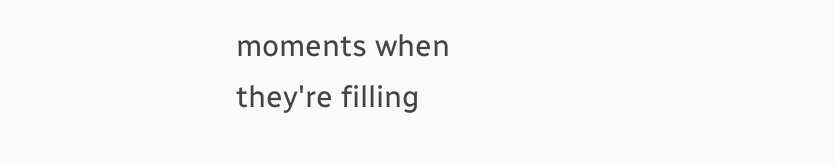moments when
they're filling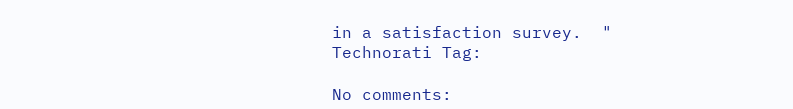in a satisfaction survey.  "
Technorati Tag:

No comments: